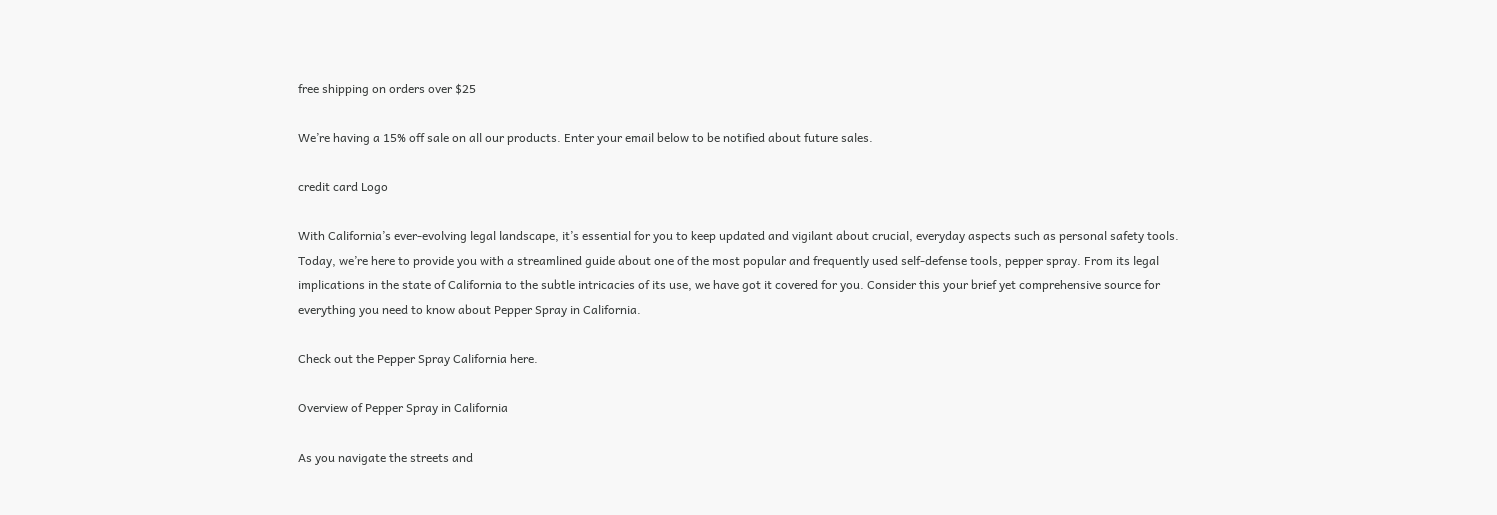free shipping on orders over $25

We’re having a 15% off sale on all our products. Enter your email below to be notified about future sales.

credit card Logo

With California’s ever-evolving legal landscape, it’s essential for you to keep updated and vigilant about crucial, everyday aspects such as personal safety tools. Today, we’re here to provide you with a streamlined guide about one of the most popular and frequently used self-defense tools, pepper spray. From its legal implications in the state of California to the subtle intricacies of its use, we have got it covered for you. Consider this your brief yet comprehensive source for everything you need to know about Pepper Spray in California.

Check out the Pepper Spray California here.

Overview of Pepper Spray in California

As you navigate the streets and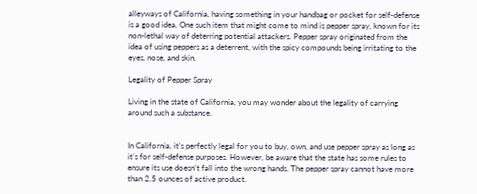alleyways of California, having something in your handbag or pocket for self-defense is a good idea. One such item that might come to mind is pepper spray, known for its non-lethal way of deterring potential attackers. Pepper spray originated from the idea of using peppers as a deterrent, with the spicy compounds being irritating to the eyes, nose, and skin.

Legality of Pepper Spray

Living in the state of California, you may wonder about the legality of carrying around such a substance.


In California, it’s perfectly legal for you to buy, own, and use pepper spray as long as it’s for self-defense purposes. However, be aware that the state has some rules to ensure its use doesn’t fall into the wrong hands. The pepper spray cannot have more than 2.5 ounces of active product.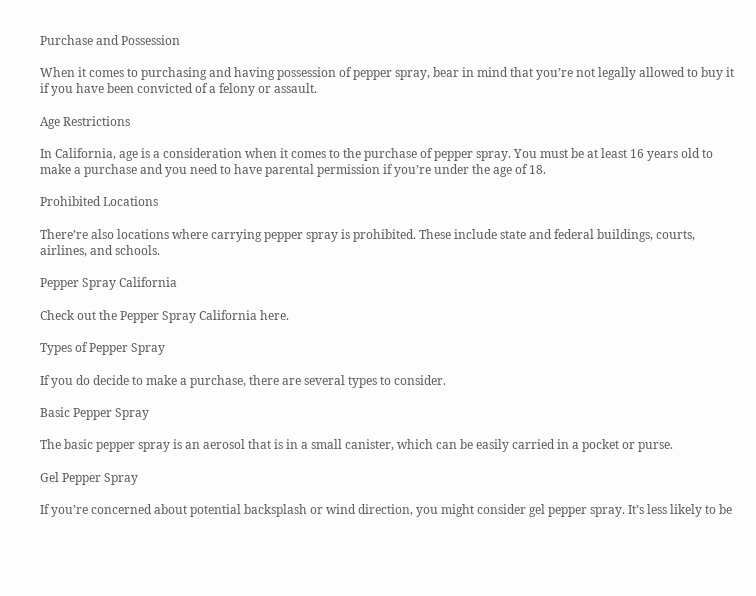Purchase and Possession

When it comes to purchasing and having possession of pepper spray, bear in mind that you’re not legally allowed to buy it if you have been convicted of a felony or assault.

Age Restrictions

In California, age is a consideration when it comes to the purchase of pepper spray. You must be at least 16 years old to make a purchase and you need to have parental permission if you’re under the age of 18.

Prohibited Locations

There’re also locations where carrying pepper spray is prohibited. These include state and federal buildings, courts, airlines, and schools.

Pepper Spray California

Check out the Pepper Spray California here.

Types of Pepper Spray

If you do decide to make a purchase, there are several types to consider.

Basic Pepper Spray

The basic pepper spray is an aerosol that is in a small canister, which can be easily carried in a pocket or purse.

Gel Pepper Spray

If you’re concerned about potential backsplash or wind direction, you might consider gel pepper spray. It’s less likely to be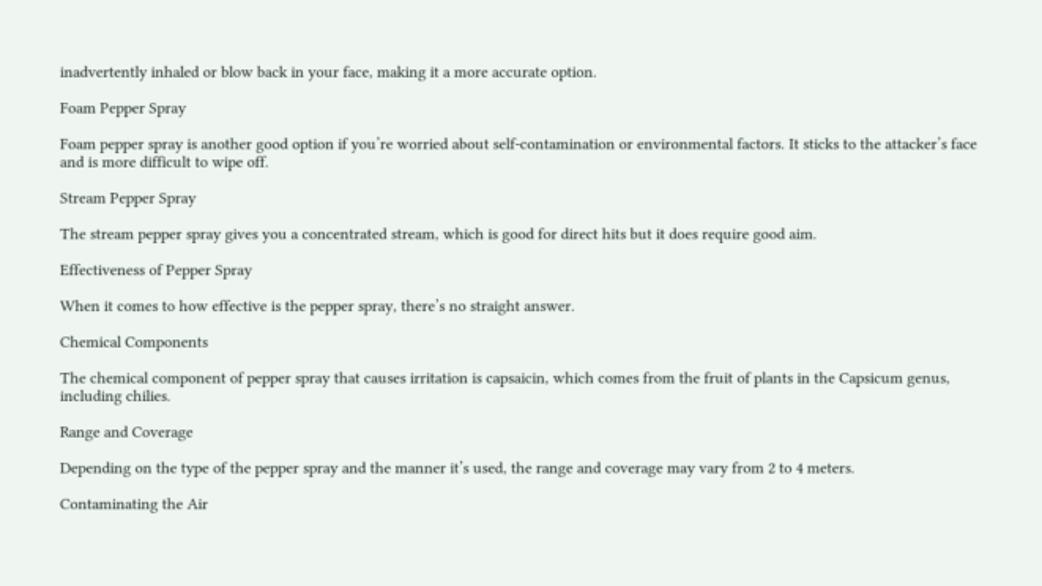inadvertently inhaled or blow back in your face, making it a more accurate option.

Foam Pepper Spray

Foam pepper spray is another good option if you’re worried about self-contamination or environmental factors. It sticks to the attacker’s face and is more difficult to wipe off.

Stream Pepper Spray

The stream pepper spray gives you a concentrated stream, which is good for direct hits but it does require good aim.

Effectiveness of Pepper Spray

When it comes to how effective is the pepper spray, there’s no straight answer.

Chemical Components

The chemical component of pepper spray that causes irritation is capsaicin, which comes from the fruit of plants in the Capsicum genus, including chilies.

Range and Coverage

Depending on the type of the pepper spray and the manner it’s used, the range and coverage may vary from 2 to 4 meters.

Contaminating the Air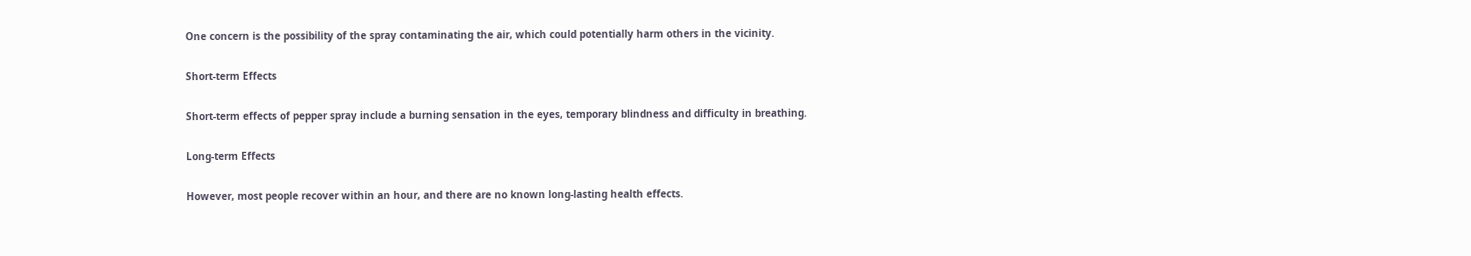One concern is the possibility of the spray contaminating the air, which could potentially harm others in the vicinity.

Short-term Effects

Short-term effects of pepper spray include a burning sensation in the eyes, temporary blindness and difficulty in breathing.

Long-term Effects

However, most people recover within an hour, and there are no known long-lasting health effects.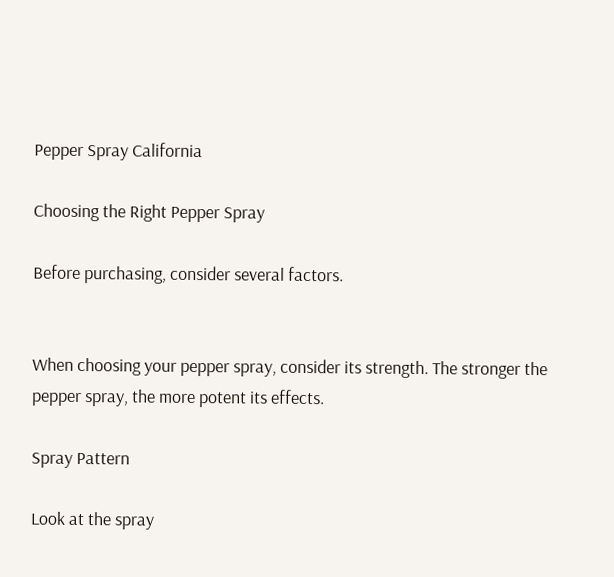Pepper Spray California

Choosing the Right Pepper Spray

Before purchasing, consider several factors.


When choosing your pepper spray, consider its strength. The stronger the pepper spray, the more potent its effects.

Spray Pattern

Look at the spray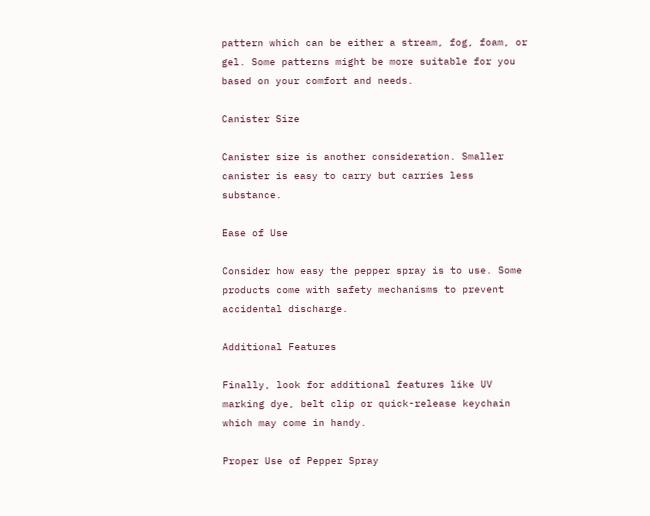pattern which can be either a stream, fog, foam, or gel. Some patterns might be more suitable for you based on your comfort and needs.

Canister Size

Canister size is another consideration. Smaller canister is easy to carry but carries less substance.

Ease of Use

Consider how easy the pepper spray is to use. Some products come with safety mechanisms to prevent accidental discharge.

Additional Features

Finally, look for additional features like UV marking dye, belt clip or quick-release keychain which may come in handy.

Proper Use of Pepper Spray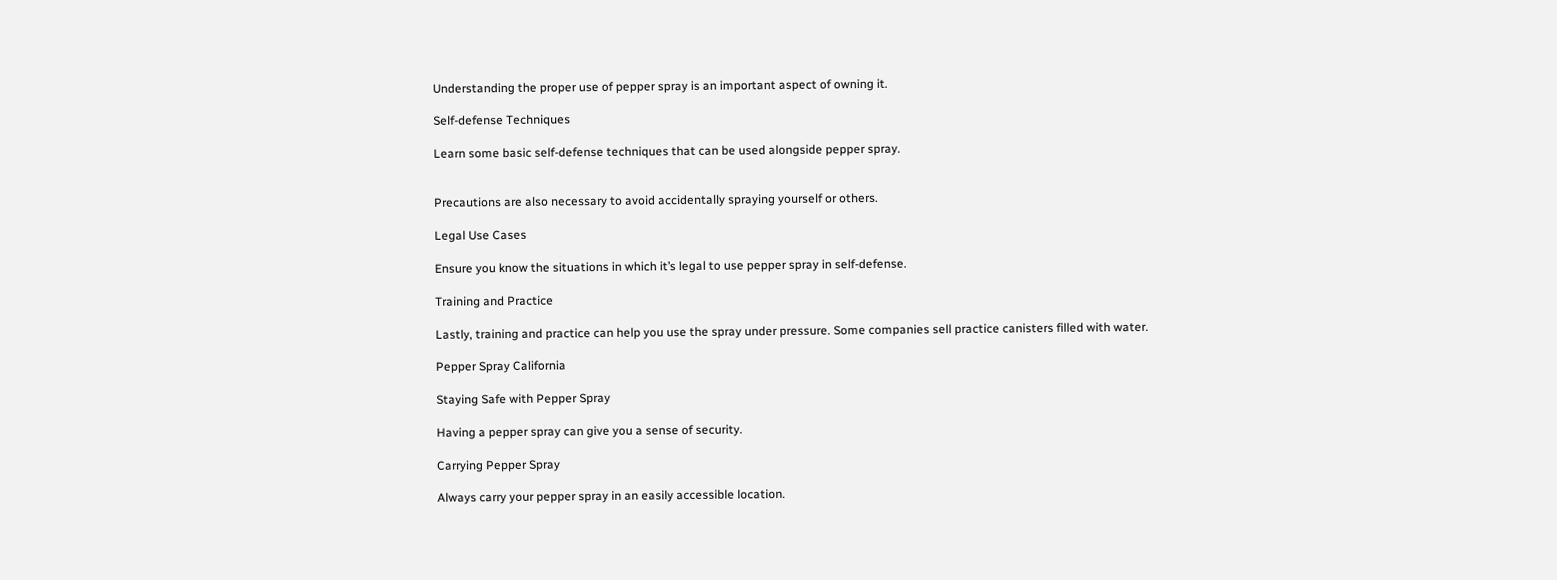Understanding the proper use of pepper spray is an important aspect of owning it.

Self-defense Techniques

Learn some basic self-defense techniques that can be used alongside pepper spray.


Precautions are also necessary to avoid accidentally spraying yourself or others.

Legal Use Cases

Ensure you know the situations in which it’s legal to use pepper spray in self-defense.

Training and Practice

Lastly, training and practice can help you use the spray under pressure. Some companies sell practice canisters filled with water.

Pepper Spray California

Staying Safe with Pepper Spray

Having a pepper spray can give you a sense of security.

Carrying Pepper Spray

Always carry your pepper spray in an easily accessible location.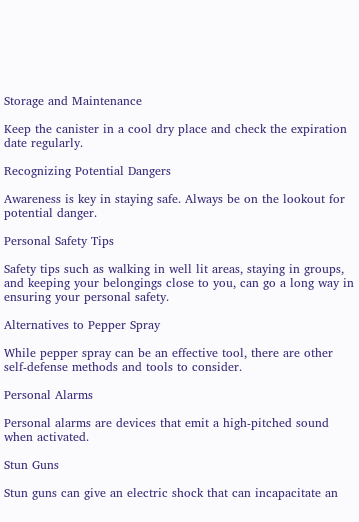Storage and Maintenance

Keep the canister in a cool dry place and check the expiration date regularly.

Recognizing Potential Dangers

Awareness is key in staying safe. Always be on the lookout for potential danger.

Personal Safety Tips

Safety tips such as walking in well lit areas, staying in groups, and keeping your belongings close to you, can go a long way in ensuring your personal safety.

Alternatives to Pepper Spray

While pepper spray can be an effective tool, there are other self-defense methods and tools to consider.

Personal Alarms

Personal alarms are devices that emit a high-pitched sound when activated.

Stun Guns

Stun guns can give an electric shock that can incapacitate an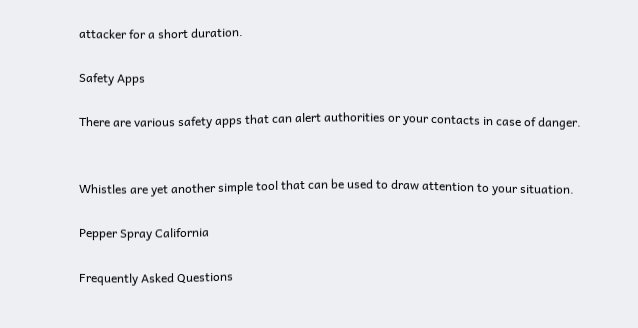attacker for a short duration.

Safety Apps

There are various safety apps that can alert authorities or your contacts in case of danger.


Whistles are yet another simple tool that can be used to draw attention to your situation.

Pepper Spray California

Frequently Asked Questions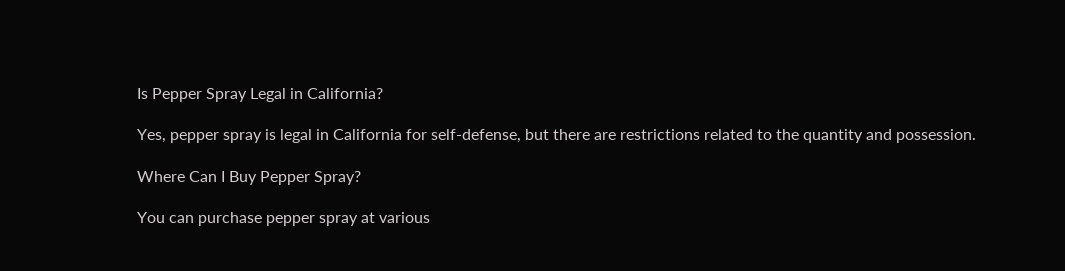Is Pepper Spray Legal in California?

Yes, pepper spray is legal in California for self-defense, but there are restrictions related to the quantity and possession.

Where Can I Buy Pepper Spray?

You can purchase pepper spray at various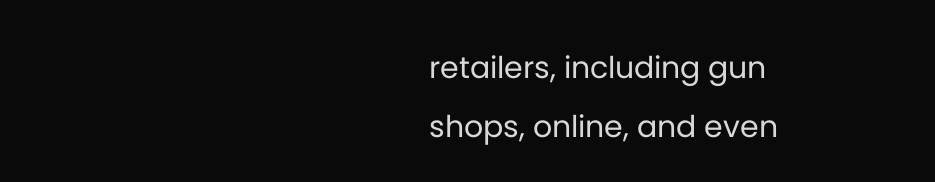retailers, including gun shops, online, and even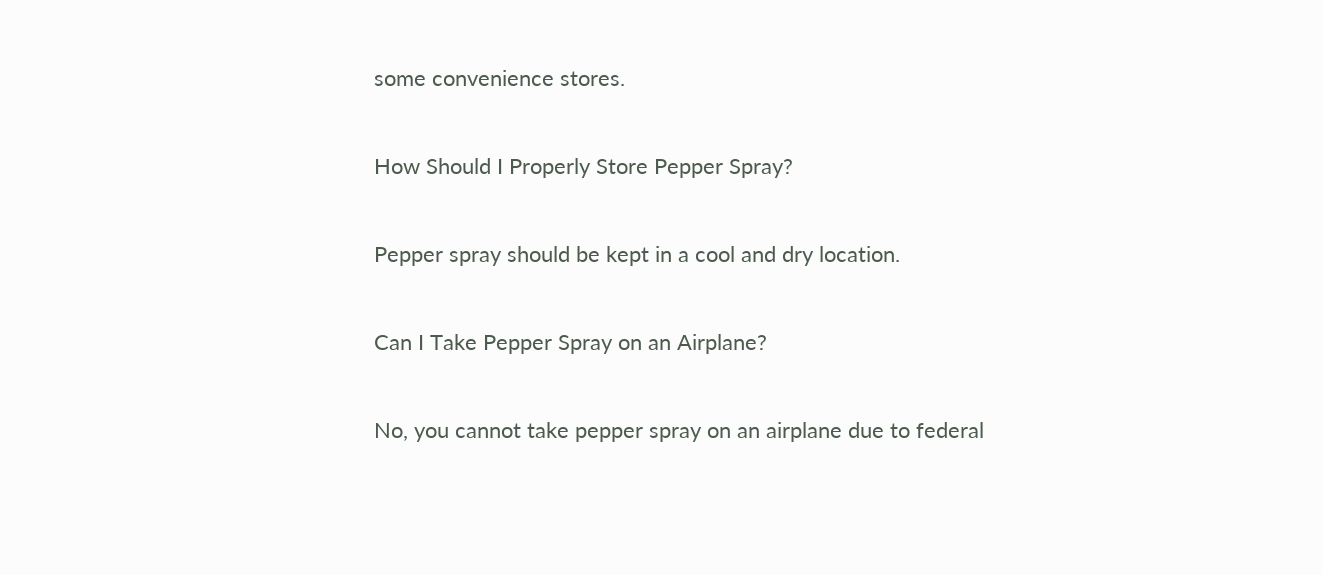some convenience stores.

How Should I Properly Store Pepper Spray?

Pepper spray should be kept in a cool and dry location.

Can I Take Pepper Spray on an Airplane?

No, you cannot take pepper spray on an airplane due to federal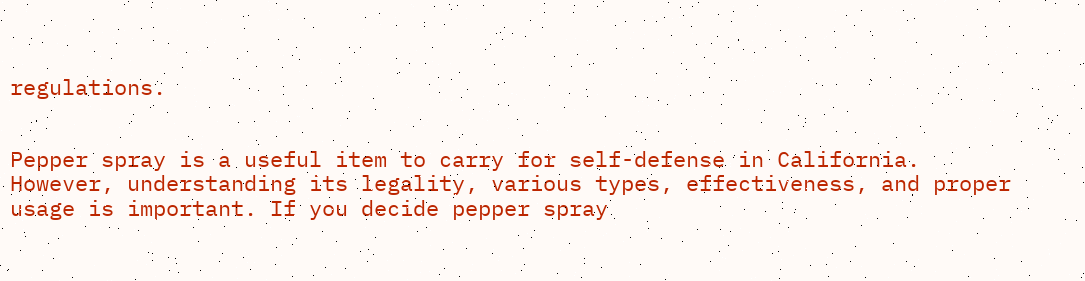regulations.


Pepper spray is a useful item to carry for self-defense in California. However, understanding its legality, various types, effectiveness, and proper usage is important. If you decide pepper spray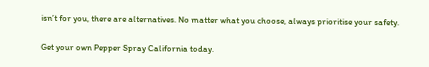isn’t for you, there are alternatives. No matter what you choose, always prioritise your safety.

Get your own Pepper Spray California today.